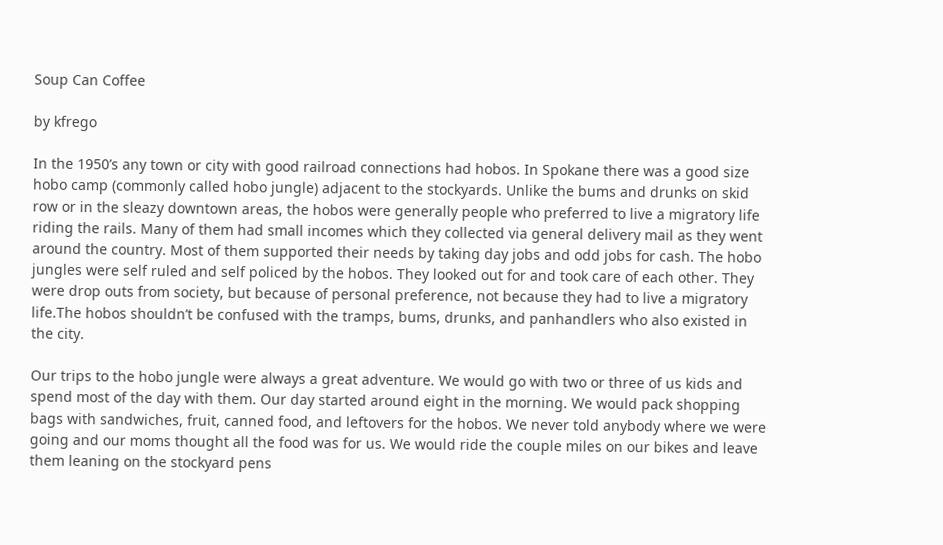Soup Can Coffee

by kfrego

In the 1950’s any town or city with good railroad connections had hobos. In Spokane there was a good size hobo camp (commonly called hobo jungle) adjacent to the stockyards. Unlike the bums and drunks on skid row or in the sleazy downtown areas, the hobos were generally people who preferred to live a migratory life riding the rails. Many of them had small incomes which they collected via general delivery mail as they went around the country. Most of them supported their needs by taking day jobs and odd jobs for cash. The hobo jungles were self ruled and self policed by the hobos. They looked out for and took care of each other. They were drop outs from society, but because of personal preference, not because they had to live a migratory life.The hobos shouldn’t be confused with the tramps, bums, drunks, and panhandlers who also existed in the city.

Our trips to the hobo jungle were always a great adventure. We would go with two or three of us kids and spend most of the day with them. Our day started around eight in the morning. We would pack shopping bags with sandwiches, fruit, canned food, and leftovers for the hobos. We never told anybody where we were going and our moms thought all the food was for us. We would ride the couple miles on our bikes and leave them leaning on the stockyard pens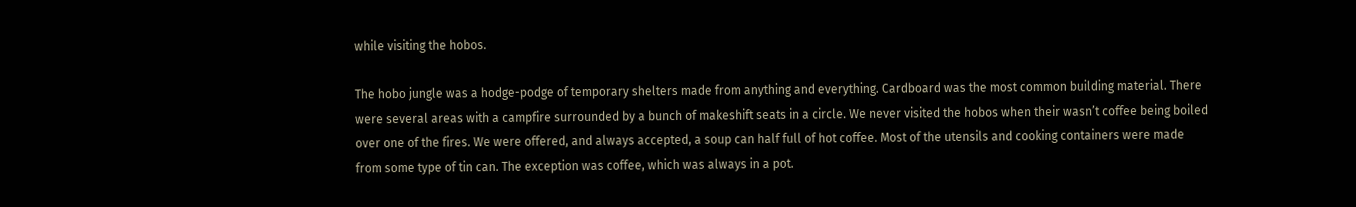while visiting the hobos.

The hobo jungle was a hodge-podge of temporary shelters made from anything and everything. Cardboard was the most common building material. There were several areas with a campfire surrounded by a bunch of makeshift seats in a circle. We never visited the hobos when their wasn’t coffee being boiled over one of the fires. We were offered, and always accepted, a soup can half full of hot coffee. Most of the utensils and cooking containers were made from some type of tin can. The exception was coffee, which was always in a pot.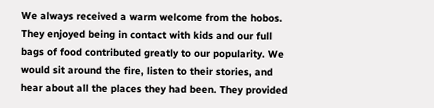We always received a warm welcome from the hobos. They enjoyed being in contact with kids and our full bags of food contributed greatly to our popularity. We would sit around the fire, listen to their stories, and hear about all the places they had been. They provided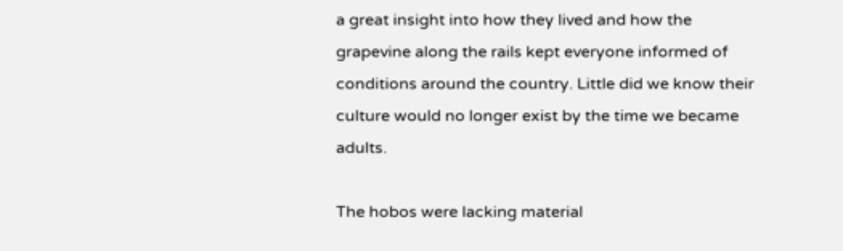a great insight into how they lived and how the grapevine along the rails kept everyone informed of conditions around the country. Little did we know their culture would no longer exist by the time we became adults.

The hobos were lacking material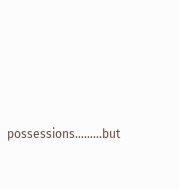possessions………but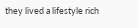they lived a lifestyle rich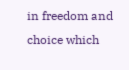in freedom and choice which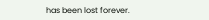has been lost forever.